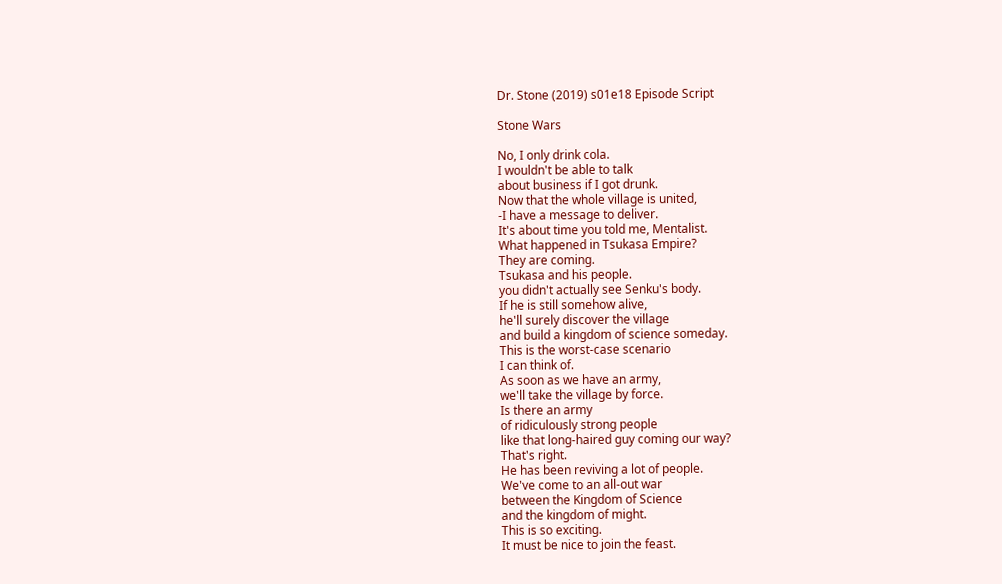Dr. Stone (2019) s01e18 Episode Script

Stone Wars

No, I only drink cola.
I wouldn't be able to talk
about business if I got drunk.
Now that the whole village is united,
-I have a message to deliver.
It's about time you told me, Mentalist.
What happened in Tsukasa Empire?
They are coming.
Tsukasa and his people.
you didn't actually see Senku's body.
If he is still somehow alive,
he'll surely discover the village
and build a kingdom of science someday.
This is the worst-case scenario
I can think of.
As soon as we have an army,
we'll take the village by force.
Is there an army
of ridiculously strong people
like that long-haired guy coming our way?
That's right.
He has been reviving a lot of people.
We've come to an all-out war
between the Kingdom of Science
and the kingdom of might.
This is so exciting.
It must be nice to join the feast.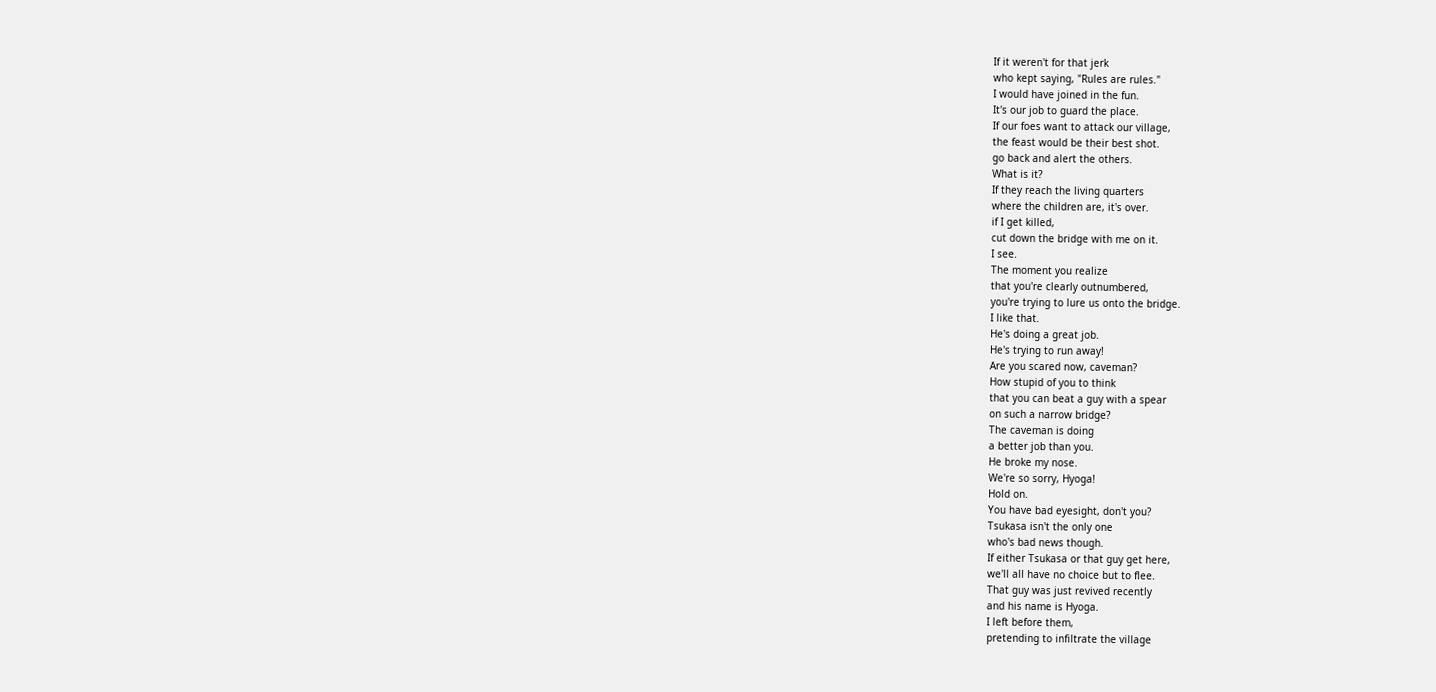If it weren't for that jerk
who kept saying, "Rules are rules."
I would have joined in the fun.
It's our job to guard the place.
If our foes want to attack our village,
the feast would be their best shot.
go back and alert the others.
What is it?
If they reach the living quarters
where the children are, it's over.
if I get killed,
cut down the bridge with me on it.
I see.
The moment you realize
that you're clearly outnumbered,
you're trying to lure us onto the bridge.
I like that.
He's doing a great job.
He's trying to run away!
Are you scared now, caveman?
How stupid of you to think
that you can beat a guy with a spear
on such a narrow bridge?
The caveman is doing
a better job than you.
He broke my nose.
We're so sorry, Hyoga!
Hold on.
You have bad eyesight, don't you?
Tsukasa isn't the only one
who's bad news though.
If either Tsukasa or that guy get here,
we'll all have no choice but to flee.
That guy was just revived recently
and his name is Hyoga.
I left before them,
pretending to infiltrate the village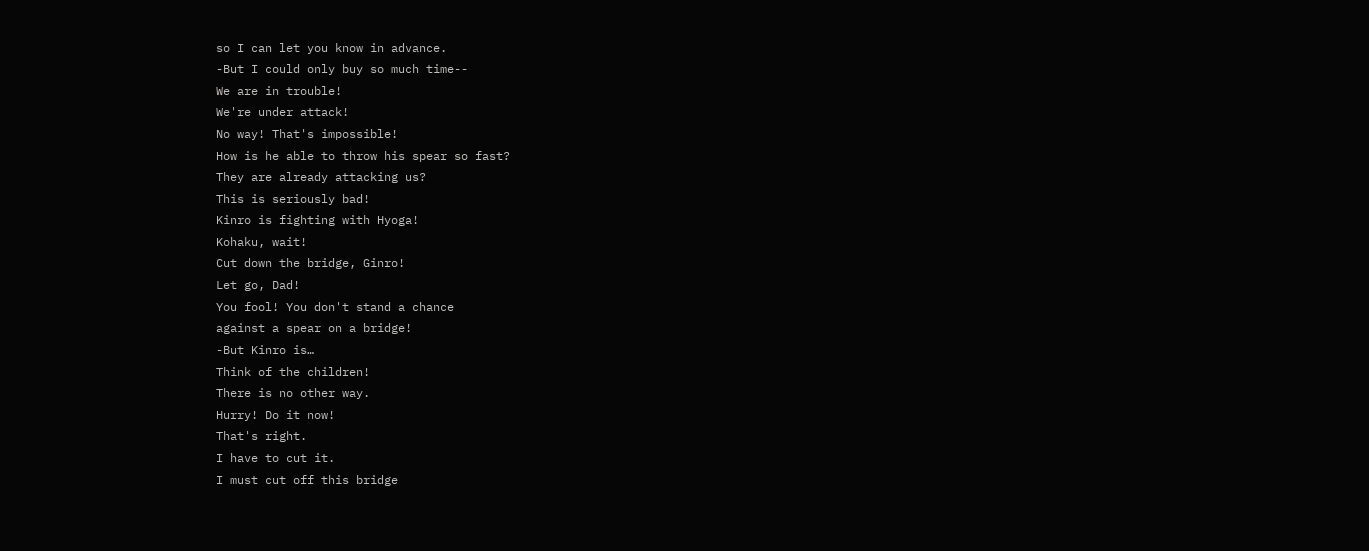so I can let you know in advance.
-But I could only buy so much time--
We are in trouble!
We're under attack!
No way! That's impossible!
How is he able to throw his spear so fast?
They are already attacking us?
This is seriously bad!
Kinro is fighting with Hyoga!
Kohaku, wait!
Cut down the bridge, Ginro!
Let go, Dad!
You fool! You don't stand a chance
against a spear on a bridge!
-But Kinro is…
Think of the children!
There is no other way.
Hurry! Do it now!
That's right.
I have to cut it.
I must cut off this bridge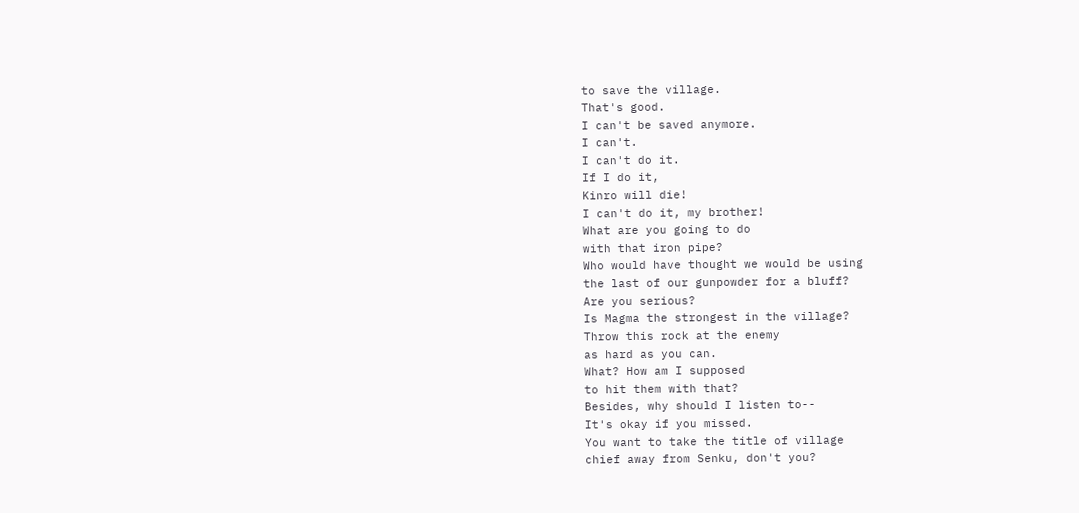to save the village.
That's good.
I can't be saved anymore.
I can't.
I can't do it.
If I do it,
Kinro will die!
I can't do it, my brother!
What are you going to do
with that iron pipe?
Who would have thought we would be using
the last of our gunpowder for a bluff?
Are you serious?
Is Magma the strongest in the village?
Throw this rock at the enemy
as hard as you can.
What? How am I supposed
to hit them with that?
Besides, why should I listen to--
It's okay if you missed.
You want to take the title of village
chief away from Senku, don't you?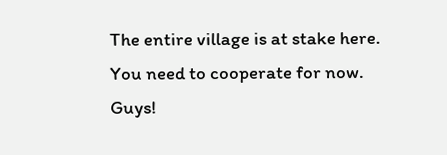The entire village is at stake here.
You need to cooperate for now.
Guys!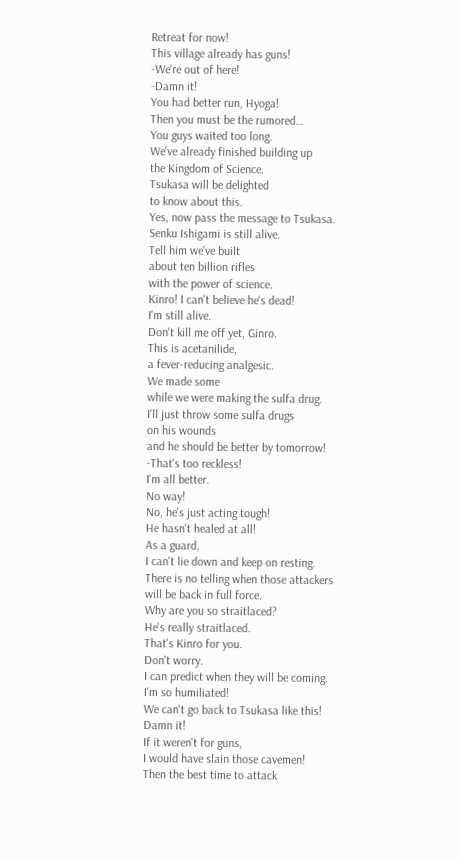Retreat for now!
This village already has guns!
-We're out of here!
-Damn it!
You had better run, Hyoga!
Then you must be the rumored…
You guys waited too long.
We've already finished building up
the Kingdom of Science.
Tsukasa will be delighted
to know about this.
Yes, now pass the message to Tsukasa.
Senku Ishigami is still alive.
Tell him we've built
about ten billion rifles
with the power of science.
Kinro! I can't believe he's dead!
I'm still alive.
Don't kill me off yet, Ginro.
This is acetanilide,
a fever-reducing analgesic.
We made some
while we were making the sulfa drug.
I'll just throw some sulfa drugs
on his wounds
and he should be better by tomorrow!
-That's too reckless!
I'm all better.
No way!
No, he's just acting tough!
He hasn't healed at all!
As a guard,
I can't lie down and keep on resting.
There is no telling when those attackers
will be back in full force.
Why are you so straitlaced?
He's really straitlaced.
That's Kinro for you.
Don't worry.
I can predict when they will be coming.
I'm so humiliated!
We can't go back to Tsukasa like this!
Damn it!
If it weren't for guns,
I would have slain those cavemen!
Then the best time to attack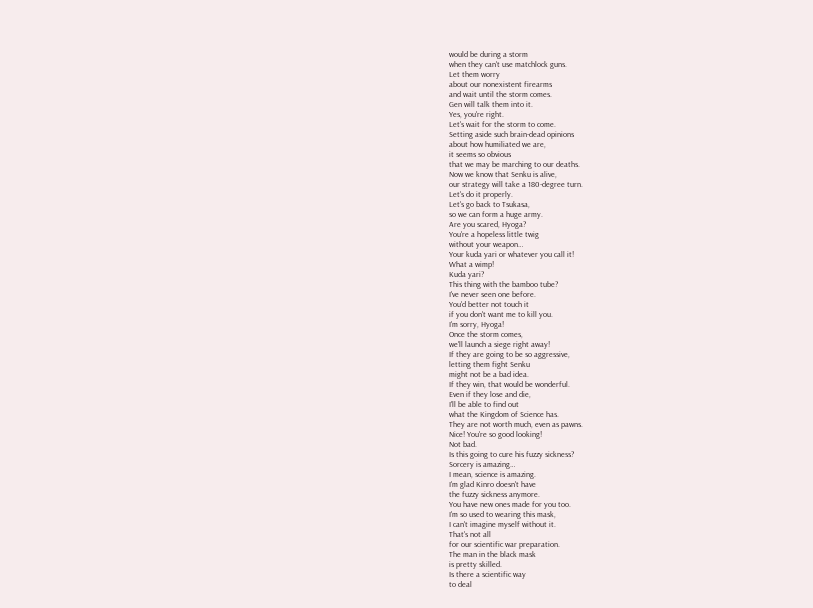would be during a storm
when they can't use matchlock guns.
Let them worry
about our nonexistent firearms
and wait until the storm comes.
Gen will talk them into it.
Yes, you're right.
Let's wait for the storm to come.
Setting aside such brain-dead opinions
about how humiliated we are,
it seems so obvious
that we may be marching to our deaths.
Now we know that Senku is alive,
our strategy will take a 180-degree turn.
Let's do it properly.
Let's go back to Tsukasa,
so we can form a huge army.
Are you scared, Hyoga?
You're a hopeless little twig
without your weapon…
Your kuda yari or whatever you call it!
What a wimp!
Kuda yari?
This thing with the bamboo tube?
I've never seen one before.
You'd better not touch it
if you don't want me to kill you.
I'm sorry, Hyoga!
Once the storm comes,
we'll launch a siege right away!
If they are going to be so aggressive,
letting them fight Senku
might not be a bad idea.
If they win, that would be wonderful.
Even if they lose and die,
I'll be able to find out
what the Kingdom of Science has.
They are not worth much, even as pawns.
Nice! You're so good looking!
Not bad.
Is this going to cure his fuzzy sickness?
Sorcery is amazing…
I mean, science is amazing.
I'm glad Kinro doesn't have
the fuzzy sickness anymore.
You have new ones made for you too.
I'm so used to wearing this mask,
I can't imagine myself without it.
That's not all
for our scientific war preparation.
The man in the black mask
is pretty skilled.
Is there a scientific way
to deal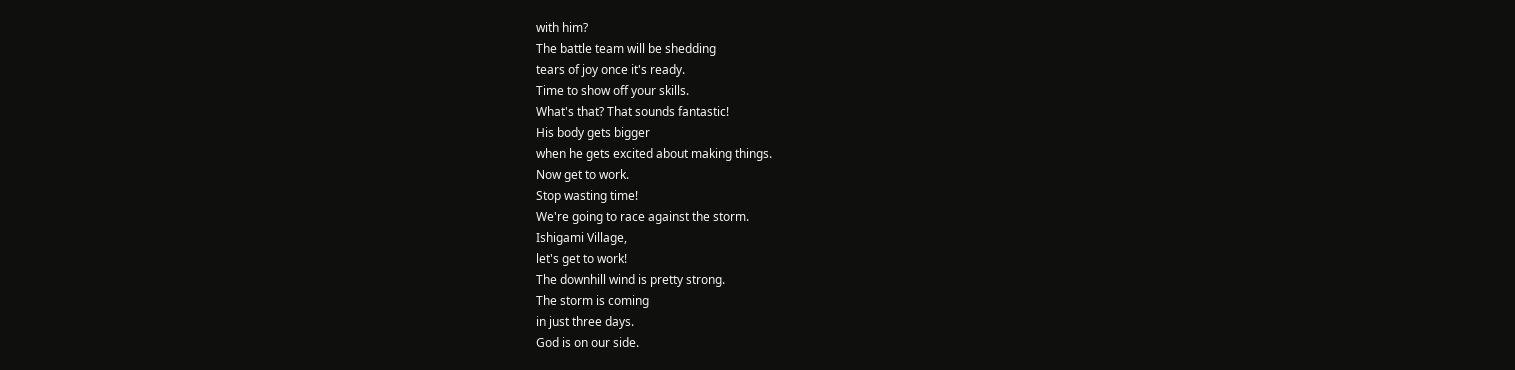with him?
The battle team will be shedding
tears of joy once it's ready.
Time to show off your skills.
What's that? That sounds fantastic!
His body gets bigger
when he gets excited about making things.
Now get to work.
Stop wasting time!
We're going to race against the storm.
Ishigami Village,
let's get to work!
The downhill wind is pretty strong.
The storm is coming
in just three days.
God is on our side.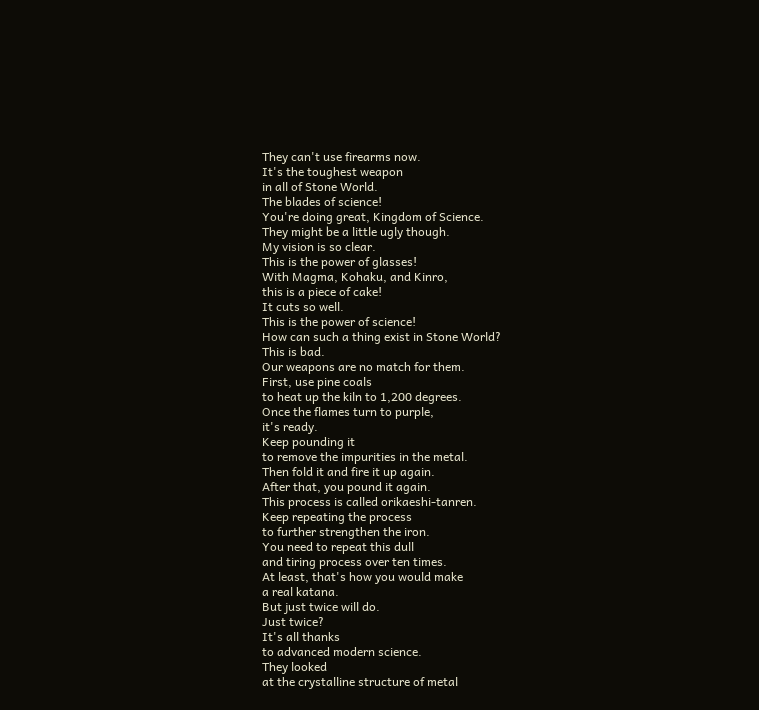They can't use firearms now.
It's the toughest weapon
in all of Stone World.
The blades of science!
You're doing great, Kingdom of Science.
They might be a little ugly though.
My vision is so clear.
This is the power of glasses!
With Magma, Kohaku, and Kinro,
this is a piece of cake!
It cuts so well.
This is the power of science!
How can such a thing exist in Stone World?
This is bad.
Our weapons are no match for them.
First, use pine coals
to heat up the kiln to 1,200 degrees.
Once the flames turn to purple,
it's ready.
Keep pounding it
to remove the impurities in the metal.
Then fold it and fire it up again.
After that, you pound it again.
This process is called orikaeshi-tanren.
Keep repeating the process
to further strengthen the iron.
You need to repeat this dull
and tiring process over ten times.
At least, that's how you would make
a real katana.
But just twice will do.
Just twice?
It's all thanks
to advanced modern science.
They looked
at the crystalline structure of metal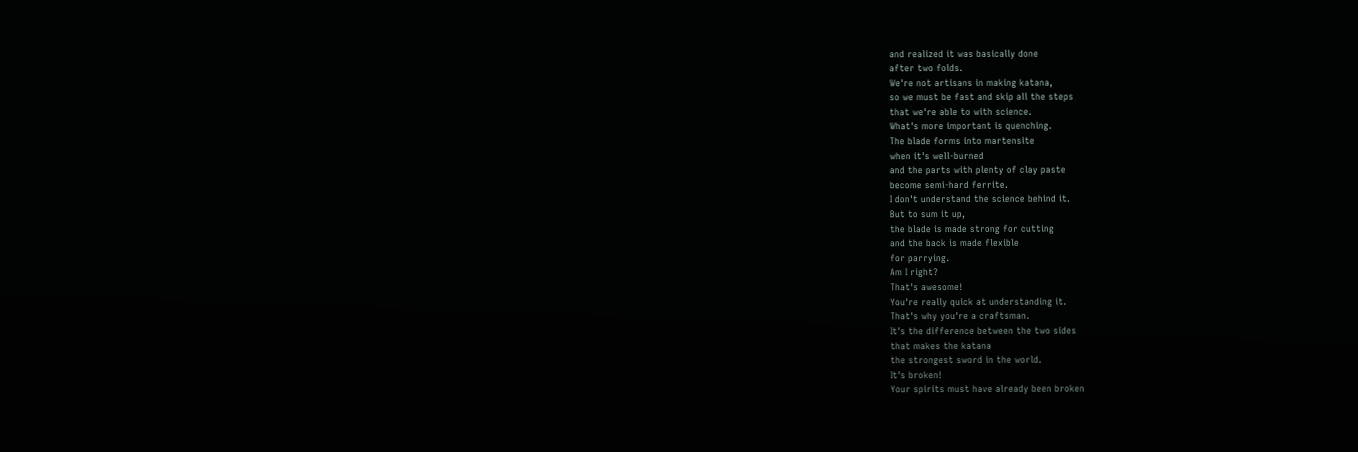and realized it was basically done
after two folds.
We're not artisans in making katana,
so we must be fast and skip all the steps
that we're able to with science.
What's more important is quenching.
The blade forms into martensite
when it's well-burned
and the parts with plenty of clay paste
become semi-hard ferrite.
I don't understand the science behind it.
But to sum it up,
the blade is made strong for cutting
and the back is made flexible
for parrying.
Am I right?
That's awesome!
You're really quick at understanding it.
That's why you're a craftsman.
It's the difference between the two sides
that makes the katana
the strongest sword in the world.
It's broken!
Your spirits must have already been broken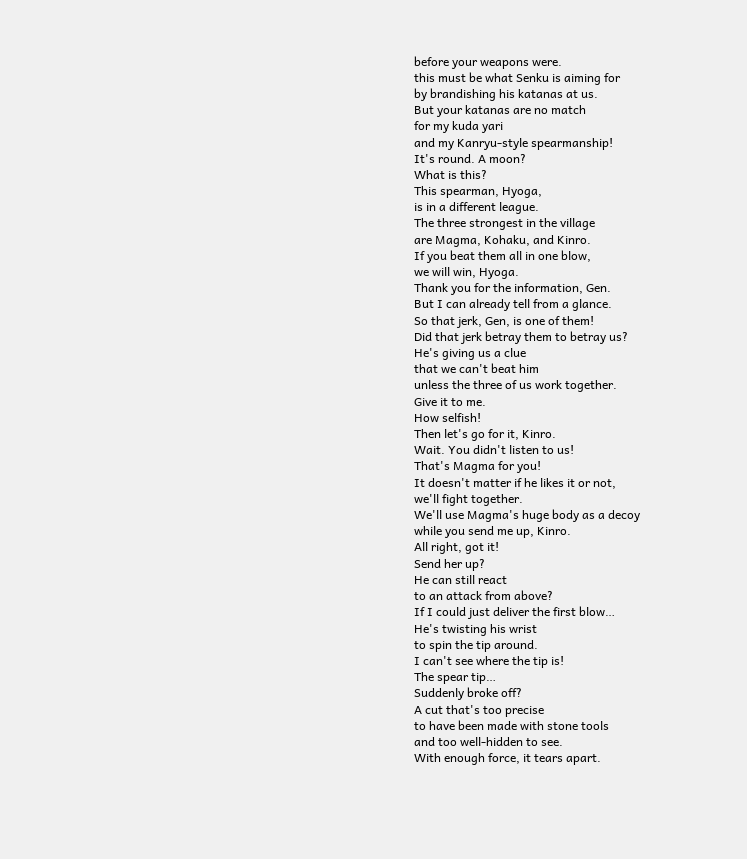before your weapons were.
this must be what Senku is aiming for
by brandishing his katanas at us.
But your katanas are no match
for my kuda yari
and my Kanryu-style spearmanship!
It's round. A moon?
What is this?
This spearman, Hyoga,
is in a different league.
The three strongest in the village
are Magma, Kohaku, and Kinro.
If you beat them all in one blow,
we will win, Hyoga.
Thank you for the information, Gen.
But I can already tell from a glance.
So that jerk, Gen, is one of them!
Did that jerk betray them to betray us?
He's giving us a clue
that we can't beat him
unless the three of us work together.
Give it to me.
How selfish!
Then let's go for it, Kinro.
Wait. You didn't listen to us!
That's Magma for you!
It doesn't matter if he likes it or not,
we'll fight together.
We'll use Magma's huge body as a decoy
while you send me up, Kinro.
All right, got it!
Send her up?
He can still react
to an attack from above?
If I could just deliver the first blow…
He's twisting his wrist
to spin the tip around.
I can't see where the tip is!
The spear tip…
Suddenly broke off?
A cut that's too precise
to have been made with stone tools
and too well-hidden to see.
With enough force, it tears apart.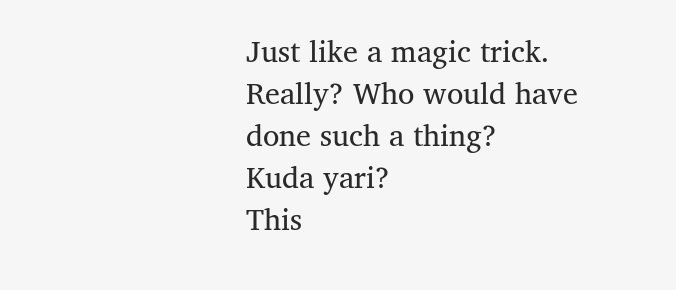Just like a magic trick.
Really? Who would have done such a thing?
Kuda yari?
This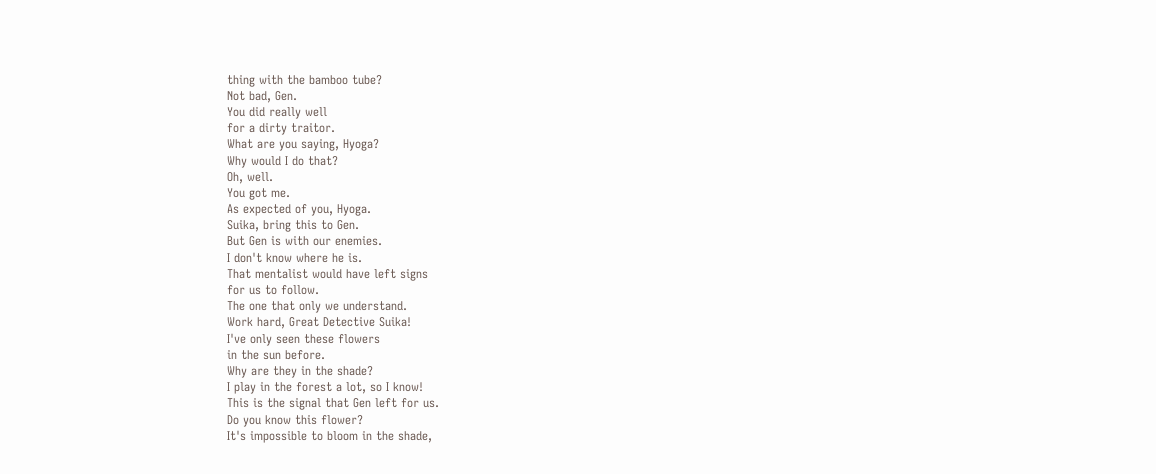thing with the bamboo tube?
Not bad, Gen.
You did really well
for a dirty traitor.
What are you saying, Hyoga?
Why would I do that?
Oh, well.
You got me.
As expected of you, Hyoga.
Suika, bring this to Gen.
But Gen is with our enemies.
I don't know where he is.
That mentalist would have left signs
for us to follow.
The one that only we understand.
Work hard, Great Detective Suika!
I've only seen these flowers
in the sun before.
Why are they in the shade?
I play in the forest a lot, so I know!
This is the signal that Gen left for us.
Do you know this flower?
It's impossible to bloom in the shade,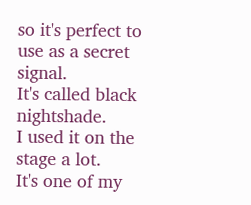so it's perfect to use as a secret signal.
It's called black nightshade.
I used it on the stage a lot.
It's one of my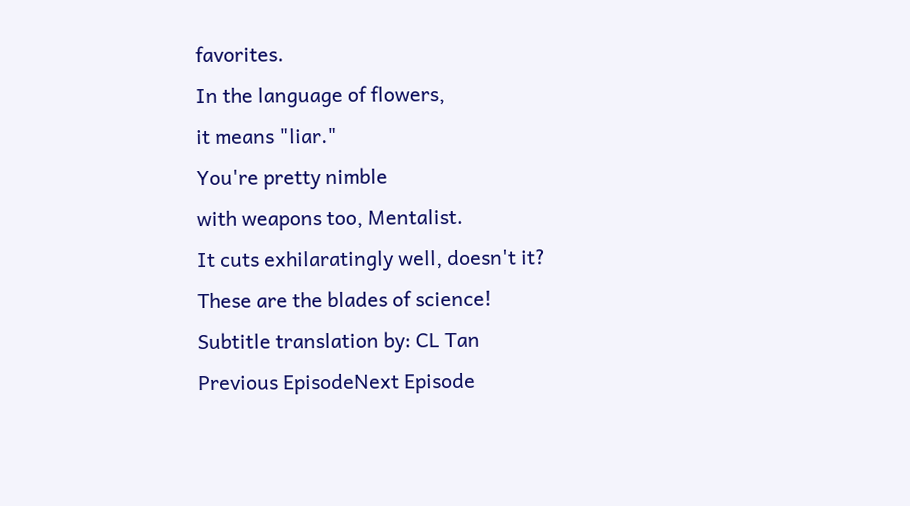favorites.
In the language of flowers,
it means "liar."
You're pretty nimble
with weapons too, Mentalist.
It cuts exhilaratingly well, doesn't it?
These are the blades of science!
Subtitle translation by: CL Tan
Previous EpisodeNext Episode